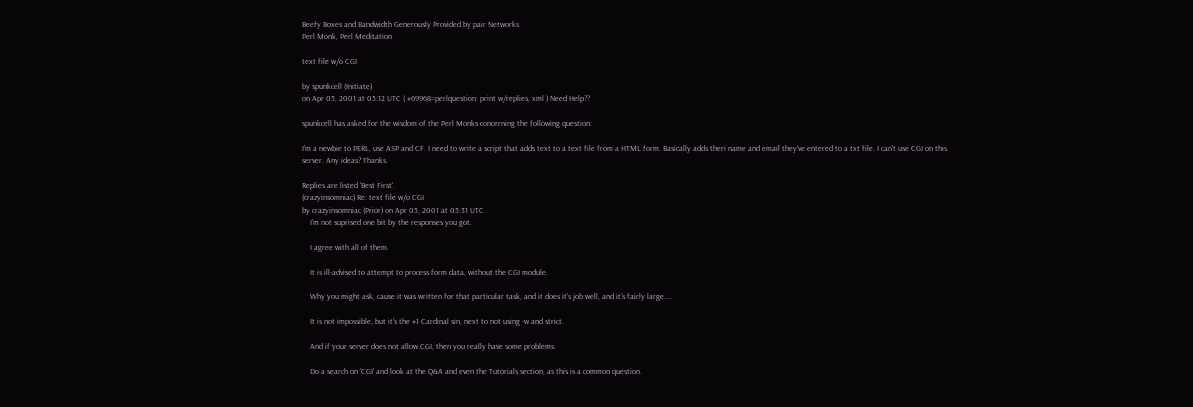Beefy Boxes and Bandwidth Generously Provided by pair Networks
Perl Monk, Perl Meditation

text file w/o CGI

by spunkcell (Initiate)
on Apr 05, 2001 at 05:12 UTC ( #69968=perlquestion: print w/replies, xml ) Need Help??

spunkcell has asked for the wisdom of the Perl Monks concerning the following question:

I'm a newbie to PERL, use ASP and CF. I need to write a script that adds text to a text file from a HTML form. Basically adds theri name and email they've entered to a txt file. I can't use CGI on this server. Any ideas? Thanks.

Replies are listed 'Best First'.
(crazyinsomniac) Re: text file w/o CGI
by crazyinsomniac (Prior) on Apr 05, 2001 at 05:31 UTC
    I'm not suprised one bit by the responses you got.

    I agree with all of them.

    It is ill-advised to attempt to process form data, without the CGI module.

    Why you might ask, cause it was written for that particular task, and it does it's job well, and it's fairly large....

    It is not impossible, but it's the #1 Cardinal sin, next to not using -w and strict.

    And if your server does not allow CGI, then you really have some problems.

    Do a search on 'CGI' and look at the Q&A and even the Tutorials section, as this is a common question.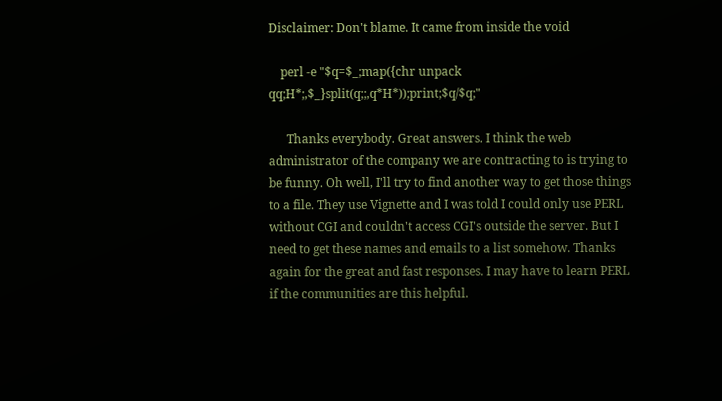Disclaimer: Don't blame. It came from inside the void

    perl -e "$q=$_;map({chr unpack qq;H*;,$_}split(q;;,q*H*));print;$q/$q;"

      Thanks everybody. Great answers. I think the web administrator of the company we are contracting to is trying to be funny. Oh well, I'll try to find another way to get those things to a file. They use Vignette and I was told I could only use PERL without CGI and couldn't access CGI's outside the server. But I need to get these names and emails to a list somehow. Thanks again for the great and fast responses. I may have to learn PERL if the communities are this helpful.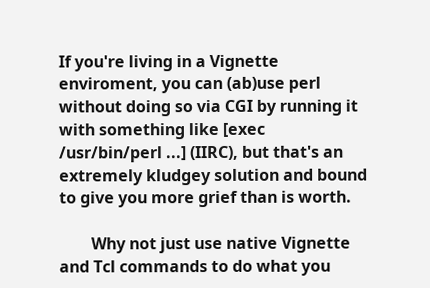If you're living in a Vignette enviroment, you can (ab)use perl without doing so via CGI by running it with something like [exec /usr/bin/perl ...] (IIRC), but that's an extremely kludgey solution and bound to give you more grief than is worth.

        Why not just use native Vignette and Tcl commands to do what you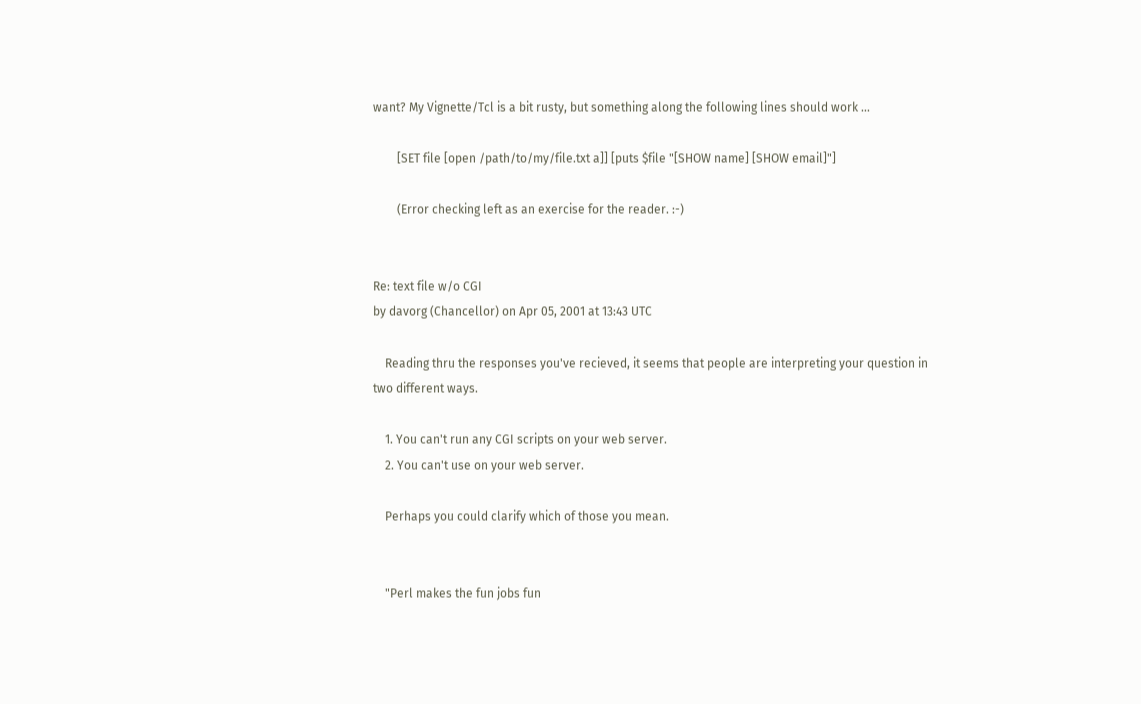want? My Vignette/Tcl is a bit rusty, but something along the following lines should work ...

        [SET file [open /path/to/my/file.txt a]] [puts $file "[SHOW name] [SHOW email]"]

        (Error checking left as an exercise for the reader. :-)


Re: text file w/o CGI
by davorg (Chancellor) on Apr 05, 2001 at 13:43 UTC

    Reading thru the responses you've recieved, it seems that people are interpreting your question in two different ways.

    1. You can't run any CGI scripts on your web server.
    2. You can't use on your web server.

    Perhaps you could clarify which of those you mean.


    "Perl makes the fun jobs fun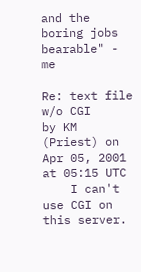and the boring jobs bearable" - me

Re: text file w/o CGI
by KM (Priest) on Apr 05, 2001 at 05:15 UTC
    I can't use CGI on this server.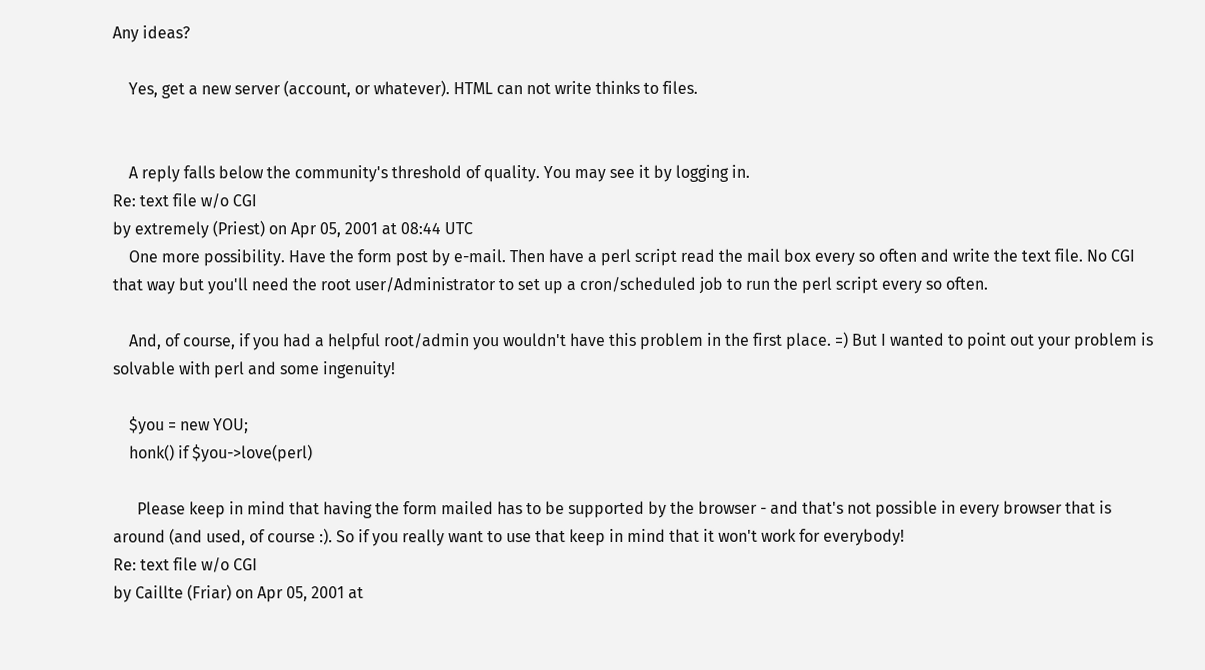Any ideas?

    Yes, get a new server (account, or whatever). HTML can not write thinks to files.


    A reply falls below the community's threshold of quality. You may see it by logging in.
Re: text file w/o CGI
by extremely (Priest) on Apr 05, 2001 at 08:44 UTC
    One more possibility. Have the form post by e-mail. Then have a perl script read the mail box every so often and write the text file. No CGI that way but you'll need the root user/Administrator to set up a cron/scheduled job to run the perl script every so often.

    And, of course, if you had a helpful root/admin you wouldn't have this problem in the first place. =) But I wanted to point out your problem is solvable with perl and some ingenuity!

    $you = new YOU;
    honk() if $you->love(perl)

      Please keep in mind that having the form mailed has to be supported by the browser - and that's not possible in every browser that is around (and used, of course :). So if you really want to use that keep in mind that it won't work for everybody!
Re: text file w/o CGI
by Caillte (Friar) on Apr 05, 2001 at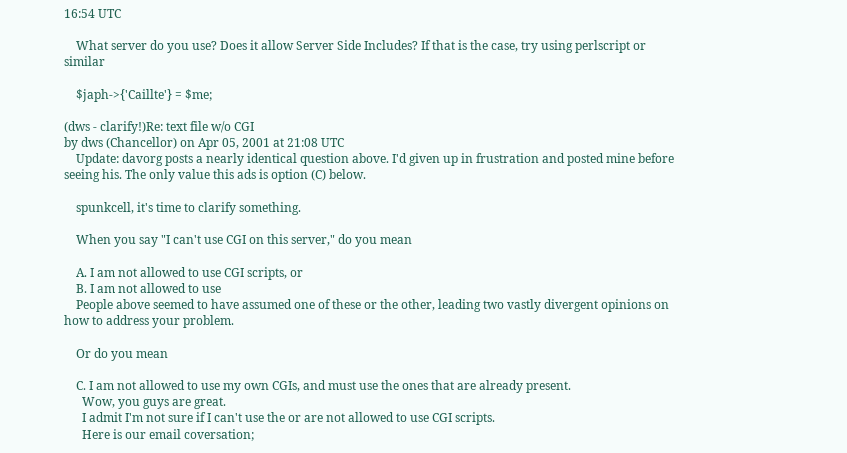16:54 UTC

    What server do you use? Does it allow Server Side Includes? If that is the case, try using perlscript or similar

    $japh->{'Caillte'} = $me;

(dws - clarify!)Re: text file w/o CGI
by dws (Chancellor) on Apr 05, 2001 at 21:08 UTC
    Update: davorg posts a nearly identical question above. I'd given up in frustration and posted mine before seeing his. The only value this ads is option (C) below.

    spunkcell, it's time to clarify something.

    When you say "I can't use CGI on this server," do you mean

    A. I am not allowed to use CGI scripts, or
    B. I am not allowed to use
    People above seemed to have assumed one of these or the other, leading two vastly divergent opinions on how to address your problem.

    Or do you mean

    C. I am not allowed to use my own CGIs, and must use the ones that are already present.
      Wow, you guys are great.
      I admit I'm not sure if I can't use the or are not allowed to use CGI scripts.
      Here is our email coversation;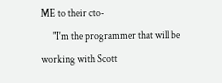ME to their cto-
      "I'm the programmer that will be working with Scott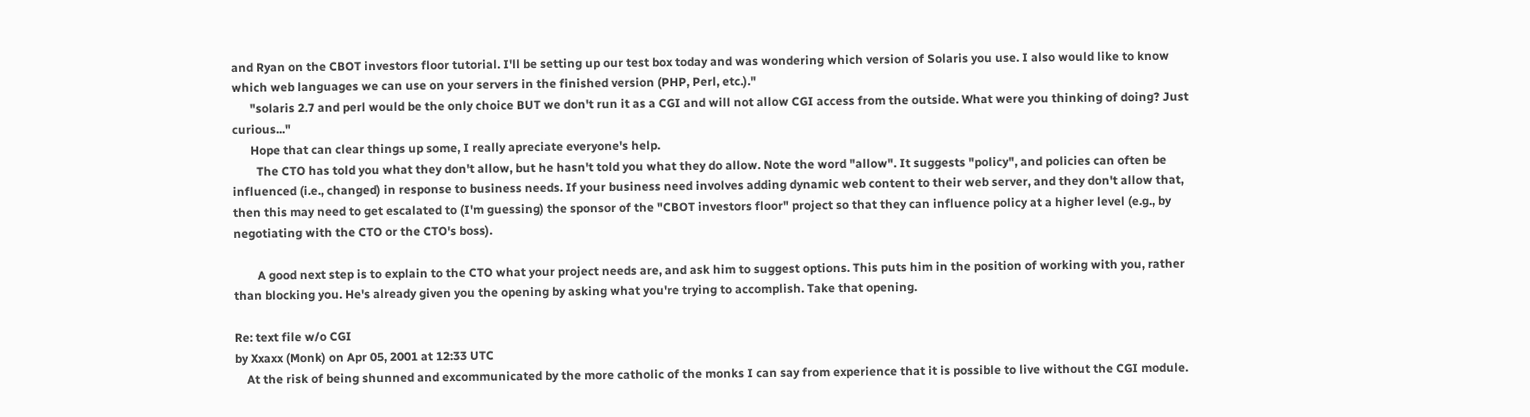and Ryan on the CBOT investors floor tutorial. I'll be setting up our test box today and was wondering which version of Solaris you use. I also would like to know which web languages we can use on your servers in the finished version (PHP, Perl, etc.)."
      "solaris 2.7 and perl would be the only choice BUT we don't run it as a CGI and will not allow CGI access from the outside. What were you thinking of doing? Just curious..."
      Hope that can clear things up some, I really apreciate everyone's help.
        The CTO has told you what they don't allow, but he hasn't told you what they do allow. Note the word "allow". It suggests "policy", and policies can often be influenced (i.e., changed) in response to business needs. If your business need involves adding dynamic web content to their web server, and they don't allow that, then this may need to get escalated to (I'm guessing) the sponsor of the "CBOT investors floor" project so that they can influence policy at a higher level (e.g., by negotiating with the CTO or the CTO's boss).

        A good next step is to explain to the CTO what your project needs are, and ask him to suggest options. This puts him in the position of working with you, rather than blocking you. He's already given you the opening by asking what you're trying to accomplish. Take that opening.

Re: text file w/o CGI
by Xxaxx (Monk) on Apr 05, 2001 at 12:33 UTC
    At the risk of being shunned and excommunicated by the more catholic of the monks I can say from experience that it is possible to live without the CGI module.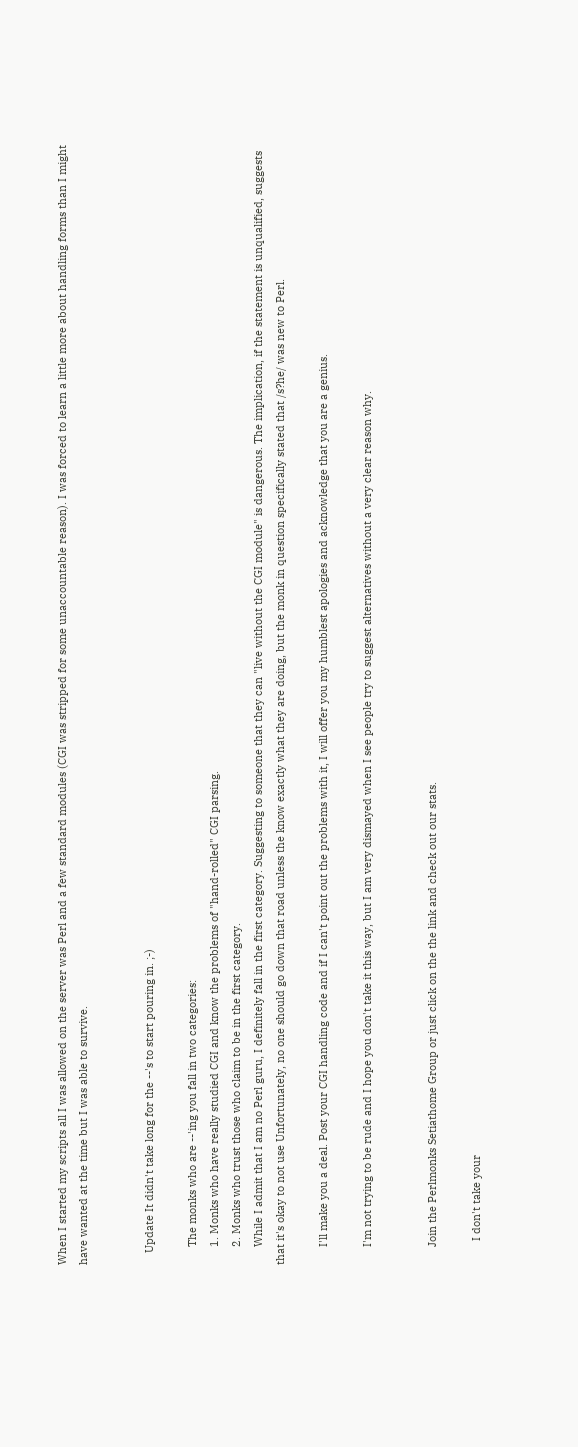When I started my scripts all I was allowed on the server was Perl and a few standard modules (CGI was stripped for some unaccountable reason). I was forced to learn a little more about handling forms than I might have wanted at the time but I was able to survive.


    Update It didn't take long for the --'s to start pouring in. ;-)

      The monks who are --'ing you fall in two categories:
      1. Monks who have really studied CGI and know the problems of "hand-rolled" CGI parsing.
      2. Monks who trust those who claim to be in the first category.
      While I admit that I am no Perl guru, I definitely fall in the first category. Suggesting to someone that they can "live without the CGI module" is dangerous. The implication, if the statement is unqualified, suggests that it's okay to not use Unfortunately, no one should go down that road unless the know exactly what they are doing, but the monk in question specifically stated that /s?he/ was new to Perl.

      I'll make you a deal. Post your CGI handling code and if I can't point out the problems with it, I will offer you my humblest apologies and acknowledge that you are a genius.

      I'm not trying to be rude and I hope you don't take it this way, but I am very dismayed when I see people try to suggest alternatives without a very clear reason why.


      Join the Perlmonks Setiathome Group or just click on the the link and check out our stats.

        I don't take your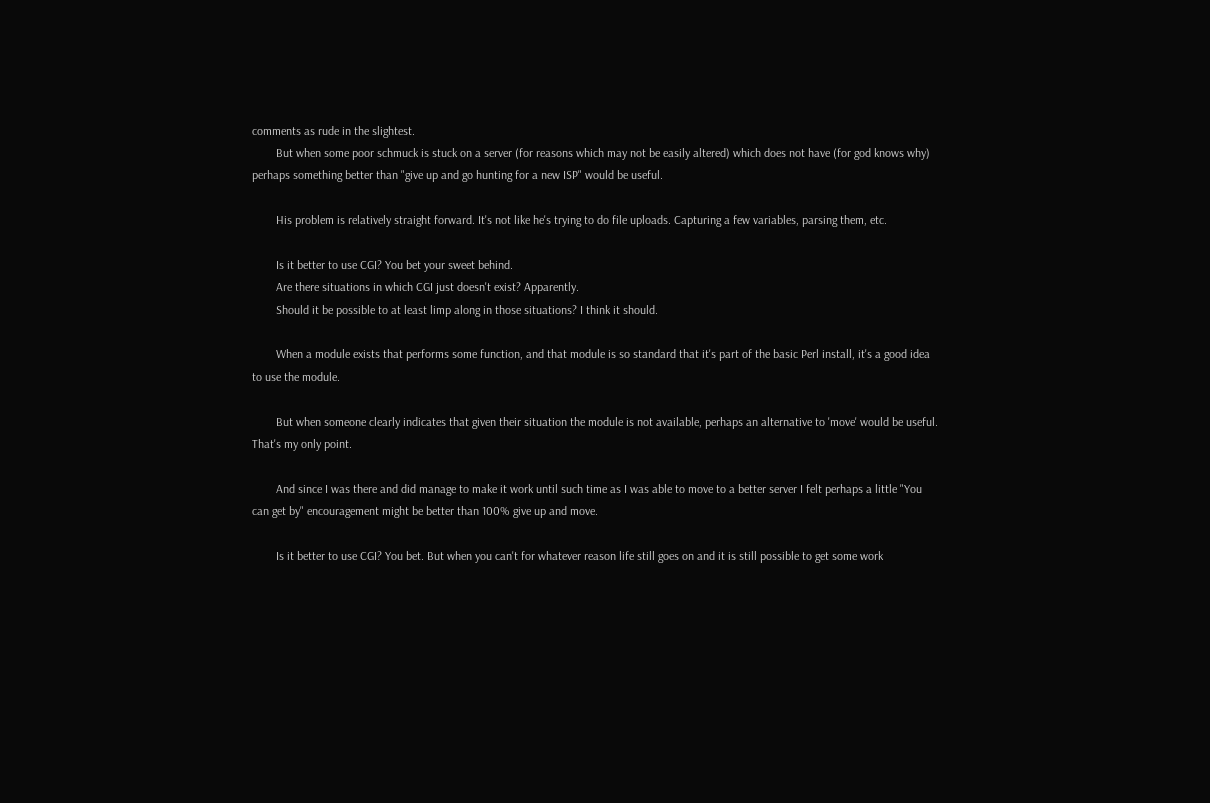comments as rude in the slightest.
        But when some poor schmuck is stuck on a server (for reasons which may not be easily altered) which does not have (for god knows why) perhaps something better than "give up and go hunting for a new ISP" would be useful.

        His problem is relatively straight forward. It's not like he's trying to do file uploads. Capturing a few variables, parsing them, etc.

        Is it better to use CGI? You bet your sweet behind.
        Are there situations in which CGI just doesn't exist? Apparently.
        Should it be possible to at least limp along in those situations? I think it should.

        When a module exists that performs some function, and that module is so standard that it's part of the basic Perl install, it's a good idea to use the module.

        But when someone clearly indicates that given their situation the module is not available, perhaps an alternative to 'move' would be useful. That's my only point.

        And since I was there and did manage to make it work until such time as I was able to move to a better server I felt perhaps a little "You can get by" encouragement might be better than 100% give up and move.

        Is it better to use CGI? You bet. But when you can't for whatever reason life still goes on and it is still possible to get some work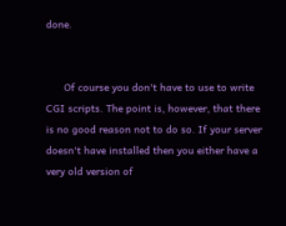done.


      Of course you don't have to use to write CGI scripts. The point is, however, that there is no good reason not to do so. If your server doesn't have installed then you either have a very old version of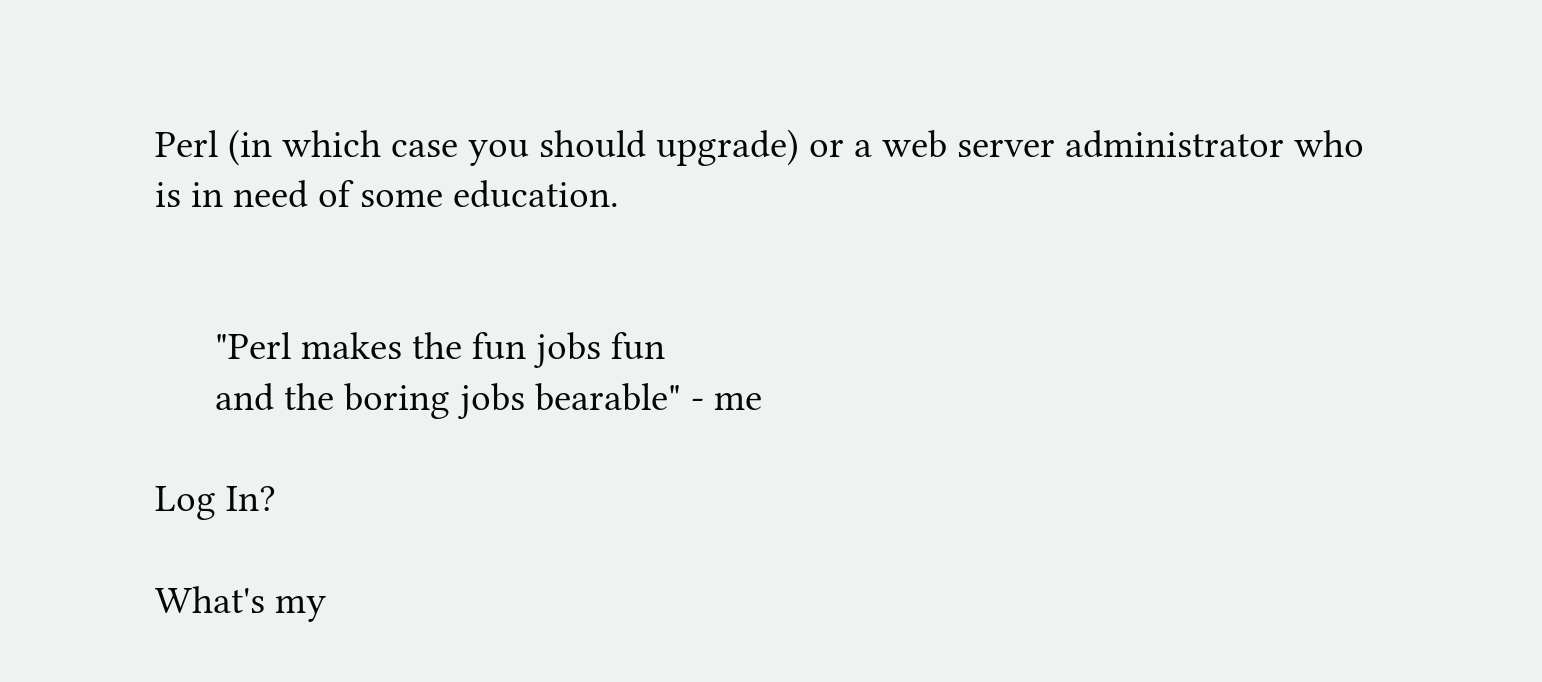Perl (in which case you should upgrade) or a web server administrator who is in need of some education.


      "Perl makes the fun jobs fun
      and the boring jobs bearable" - me

Log In?

What's my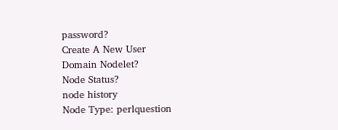password?
Create A New User
Domain Nodelet?
Node Status?
node history
Node Type: perlquestion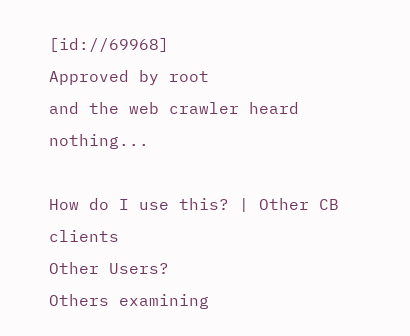[id://69968]
Approved by root
and the web crawler heard nothing...

How do I use this? | Other CB clients
Other Users?
Others examining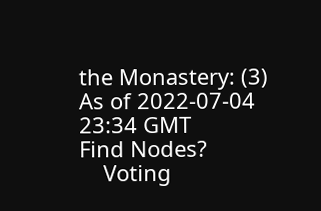the Monastery: (3)
As of 2022-07-04 23:34 GMT
Find Nodes?
    Voting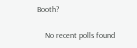Booth?

    No recent polls found